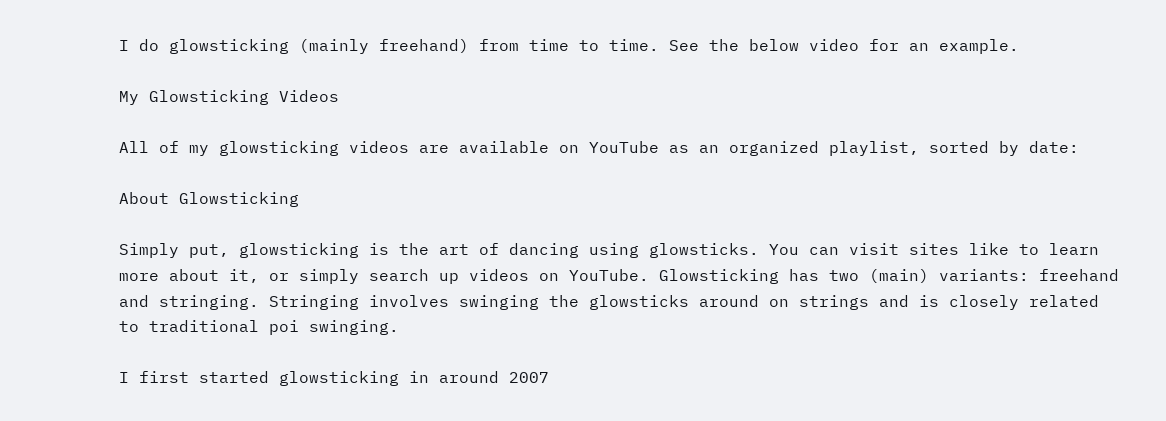I do glowsticking (mainly freehand) from time to time. See the below video for an example.

My Glowsticking Videos

All of my glowsticking videos are available on YouTube as an organized playlist, sorted by date:

About Glowsticking

Simply put, glowsticking is the art of dancing using glowsticks. You can visit sites like to learn more about it, or simply search up videos on YouTube. Glowsticking has two (main) variants: freehand and stringing. Stringing involves swinging the glowsticks around on strings and is closely related to traditional poi swinging.

I first started glowsticking in around 2007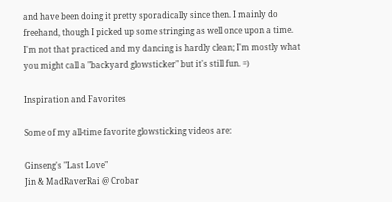and have been doing it pretty sporadically since then. I mainly do freehand, though I picked up some stringing as well once upon a time. I'm not that practiced and my dancing is hardly clean; I'm mostly what you might call a "backyard glowsticker" but it's still fun. =)

Inspiration and Favorites

Some of my all-time favorite glowsticking videos are:

Ginseng's "Last Love"
Jin & MadRaverRai @ Crobar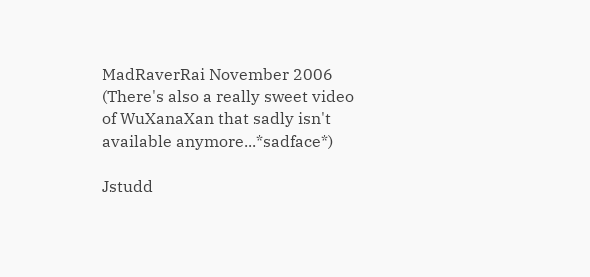MadRaverRai November 2006
(There's also a really sweet video of WuXanaXan that sadly isn't available anymore...*sadface*)

Jstudd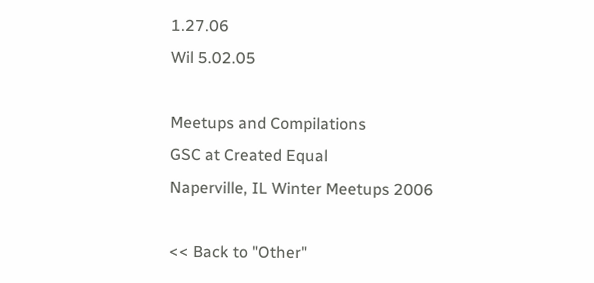1.27.06
Wil 5.02.05

Meetups and Compilations
GSC at Created Equal
Naperville, IL Winter Meetups 2006

<< Back to "Other"